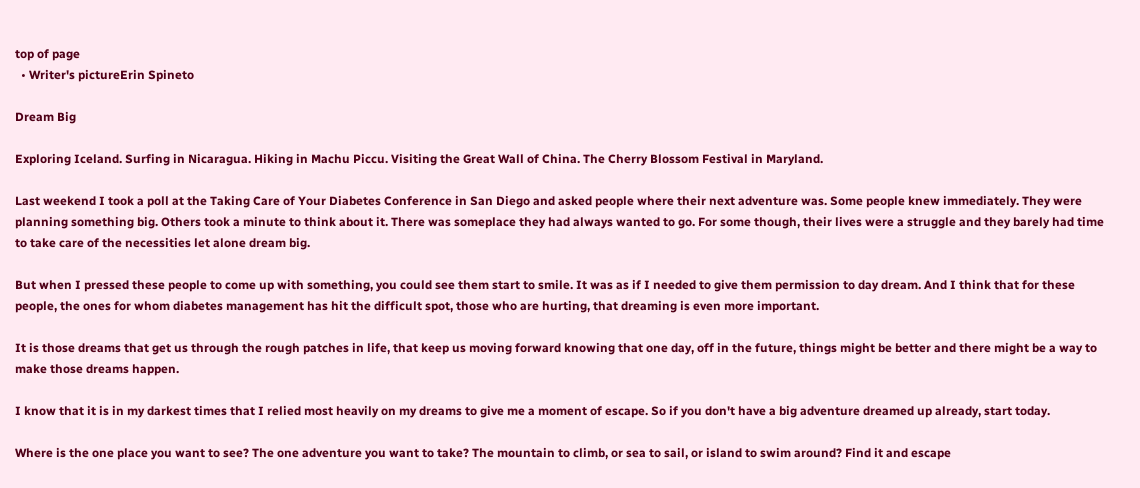top of page
  • Writer's pictureErin Spineto

Dream Big

Exploring Iceland. Surfing in Nicaragua. Hiking in Machu Piccu. Visiting the Great Wall of China. The Cherry Blossom Festival in Maryland.

Last weekend I took a poll at the Taking Care of Your Diabetes Conference in San Diego and asked people where their next adventure was. Some people knew immediately. They were planning something big. Others took a minute to think about it. There was someplace they had always wanted to go. For some though, their lives were a struggle and they barely had time to take care of the necessities let alone dream big.

But when I pressed these people to come up with something, you could see them start to smile. It was as if I needed to give them permission to day dream. And I think that for these people, the ones for whom diabetes management has hit the difficult spot, those who are hurting, that dreaming is even more important.

It is those dreams that get us through the rough patches in life, that keep us moving forward knowing that one day, off in the future, things might be better and there might be a way to make those dreams happen.

I know that it is in my darkest times that I relied most heavily on my dreams to give me a moment of escape. So if you don't have a big adventure dreamed up already, start today.

Where is the one place you want to see? The one adventure you want to take? The mountain to climb, or sea to sail, or island to swim around? Find it and escape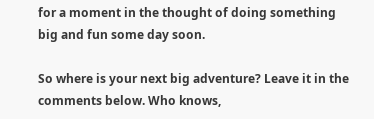for a moment in the thought of doing something big and fun some day soon.

So where is your next big adventure? Leave it in the comments below. Who knows,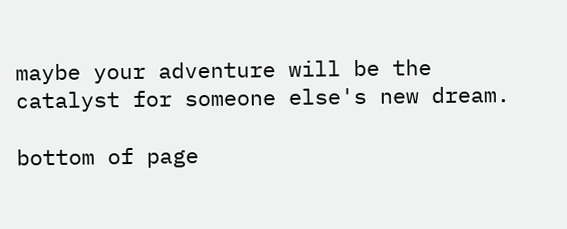maybe your adventure will be the catalyst for someone else's new dream.

bottom of page